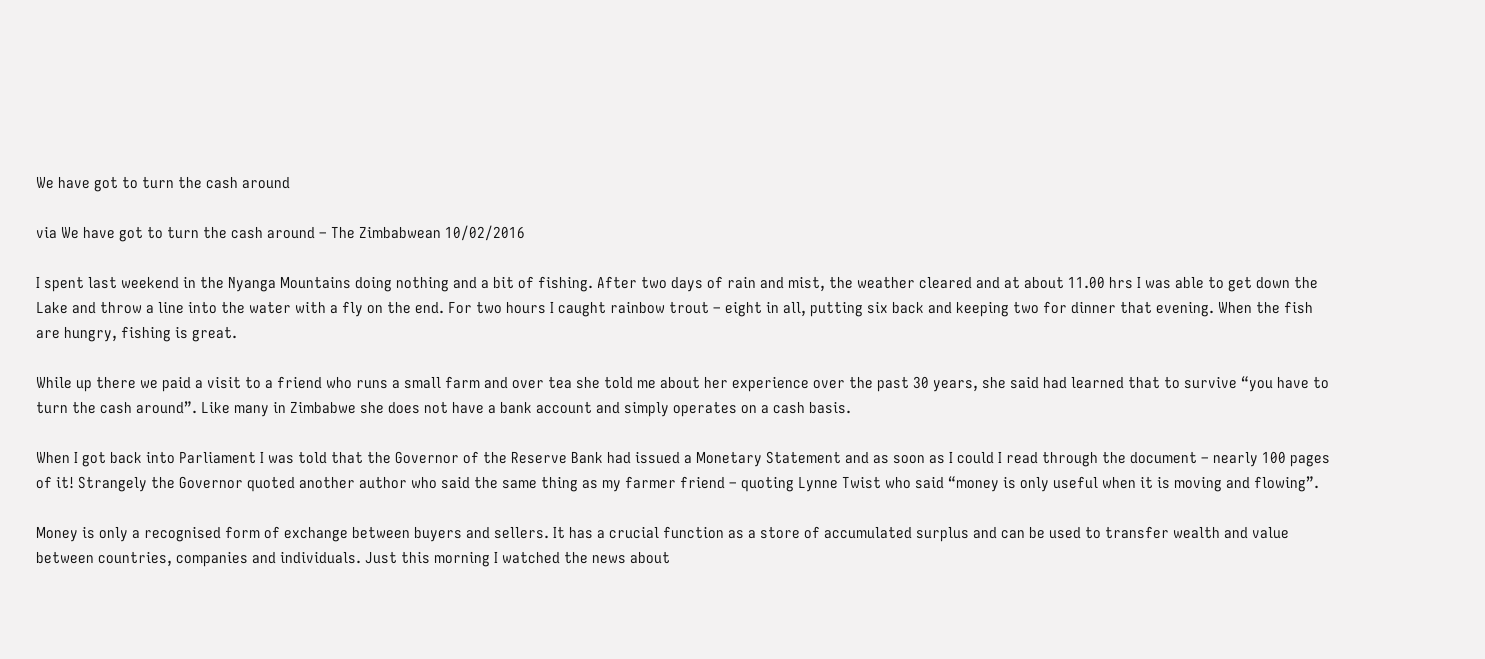We have got to turn the cash around

via We have got to turn the cash around – The Zimbabwean 10/02/2016

I spent last weekend in the Nyanga Mountains doing nothing and a bit of fishing. After two days of rain and mist, the weather cleared and at about 11.00 hrs I was able to get down the Lake and throw a line into the water with a fly on the end. For two hours I caught rainbow trout – eight in all, putting six back and keeping two for dinner that evening. When the fish are hungry, fishing is great.

While up there we paid a visit to a friend who runs a small farm and over tea she told me about her experience over the past 30 years, she said had learned that to survive “you have to turn the cash around”. Like many in Zimbabwe she does not have a bank account and simply operates on a cash basis.

When I got back into Parliament I was told that the Governor of the Reserve Bank had issued a Monetary Statement and as soon as I could I read through the document – nearly 100 pages of it! Strangely the Governor quoted another author who said the same thing as my farmer friend – quoting Lynne Twist who said “money is only useful when it is moving and flowing”.

Money is only a recognised form of exchange between buyers and sellers. It has a crucial function as a store of accumulated surplus and can be used to transfer wealth and value between countries, companies and individuals. Just this morning I watched the news about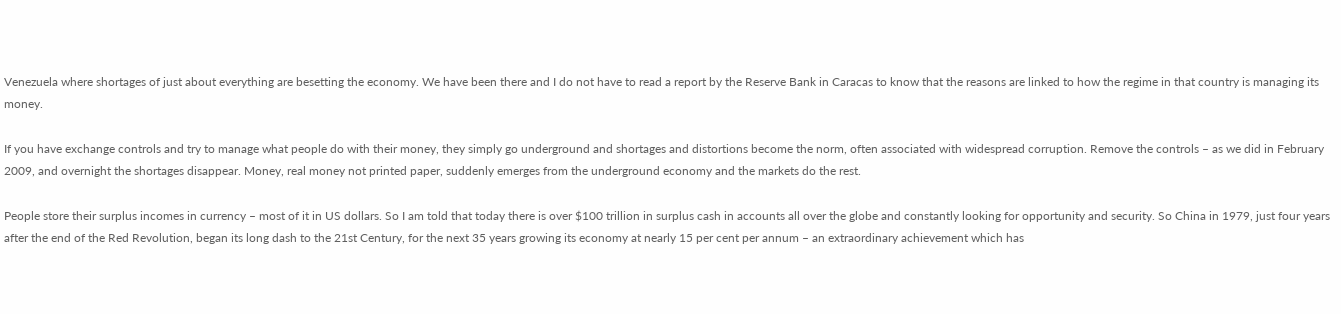Venezuela where shortages of just about everything are besetting the economy. We have been there and I do not have to read a report by the Reserve Bank in Caracas to know that the reasons are linked to how the regime in that country is managing its money.

If you have exchange controls and try to manage what people do with their money, they simply go underground and shortages and distortions become the norm, often associated with widespread corruption. Remove the controls – as we did in February 2009, and overnight the shortages disappear. Money, real money not printed paper, suddenly emerges from the underground economy and the markets do the rest.

People store their surplus incomes in currency – most of it in US dollars. So I am told that today there is over $100 trillion in surplus cash in accounts all over the globe and constantly looking for opportunity and security. So China in 1979, just four years after the end of the Red Revolution, began its long dash to the 21st Century, for the next 35 years growing its economy at nearly 15 per cent per annum – an extraordinary achievement which has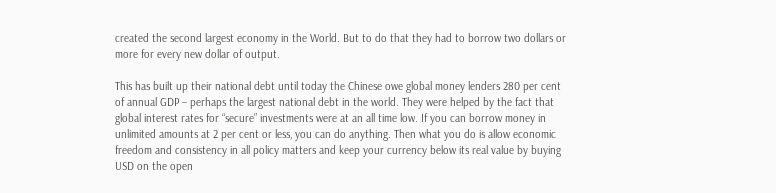created the second largest economy in the World. But to do that they had to borrow two dollars or more for every new dollar of output.

This has built up their national debt until today the Chinese owe global money lenders 280 per cent of annual GDP – perhaps the largest national debt in the world. They were helped by the fact that global interest rates for “secure” investments were at an all time low. If you can borrow money in unlimited amounts at 2 per cent or less, you can do anything. Then what you do is allow economic freedom and consistency in all policy matters and keep your currency below its real value by buying USD on the open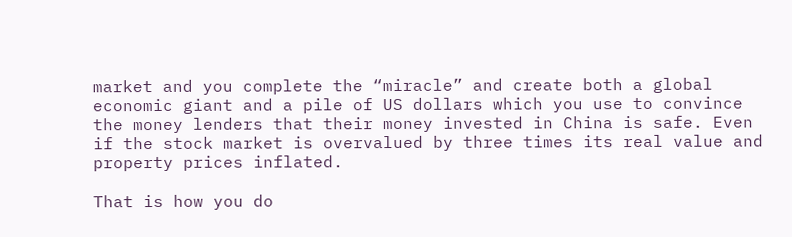market and you complete the “miracle” and create both a global economic giant and a pile of US dollars which you use to convince the money lenders that their money invested in China is safe. Even if the stock market is overvalued by three times its real value and property prices inflated.

That is how you do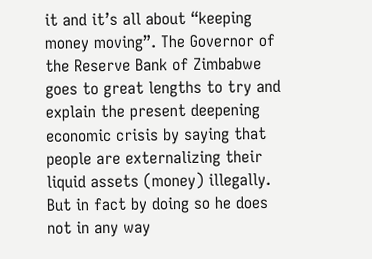it and it’s all about “keeping money moving”. The Governor of the Reserve Bank of Zimbabwe goes to great lengths to try and explain the present deepening economic crisis by saying that people are externalizing their liquid assets (money) illegally. But in fact by doing so he does not in any way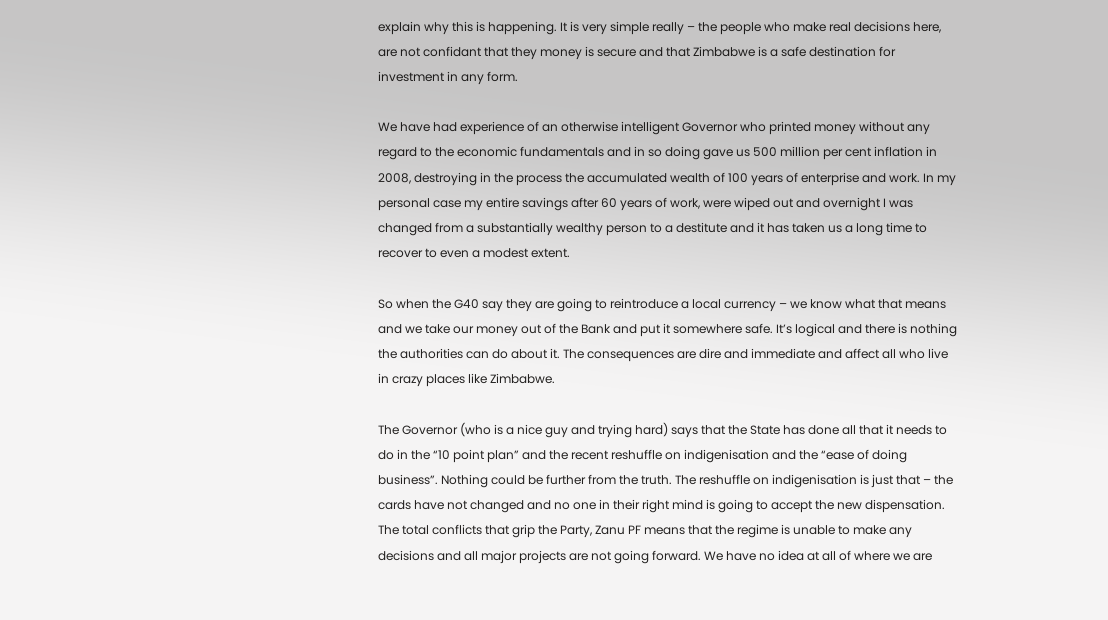explain why this is happening. It is very simple really – the people who make real decisions here, are not confidant that they money is secure and that Zimbabwe is a safe destination for investment in any form.

We have had experience of an otherwise intelligent Governor who printed money without any regard to the economic fundamentals and in so doing gave us 500 million per cent inflation in 2008, destroying in the process the accumulated wealth of 100 years of enterprise and work. In my personal case my entire savings after 60 years of work, were wiped out and overnight I was changed from a substantially wealthy person to a destitute and it has taken us a long time to recover to even a modest extent.

So when the G40 say they are going to reintroduce a local currency – we know what that means and we take our money out of the Bank and put it somewhere safe. It’s logical and there is nothing the authorities can do about it. The consequences are dire and immediate and affect all who live in crazy places like Zimbabwe.

The Governor (who is a nice guy and trying hard) says that the State has done all that it needs to do in the “10 point plan” and the recent reshuffle on indigenisation and the “ease of doing business”. Nothing could be further from the truth. The reshuffle on indigenisation is just that – the cards have not changed and no one in their right mind is going to accept the new dispensation. The total conflicts that grip the Party, Zanu PF means that the regime is unable to make any decisions and all major projects are not going forward. We have no idea at all of where we are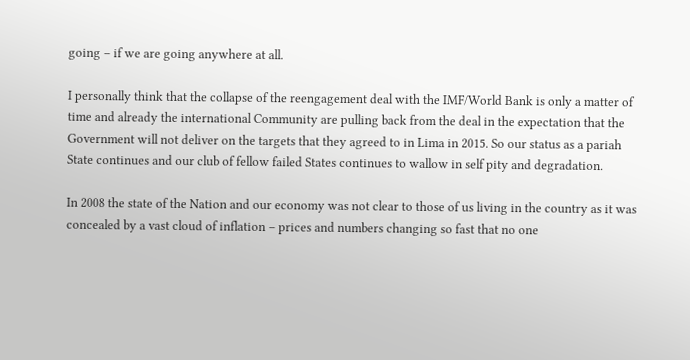going – if we are going anywhere at all.

I personally think that the collapse of the reengagement deal with the IMF/World Bank is only a matter of time and already the international Community are pulling back from the deal in the expectation that the Government will not deliver on the targets that they agreed to in Lima in 2015. So our status as a pariah State continues and our club of fellow failed States continues to wallow in self pity and degradation.

In 2008 the state of the Nation and our economy was not clear to those of us living in the country as it was concealed by a vast cloud of inflation – prices and numbers changing so fast that no one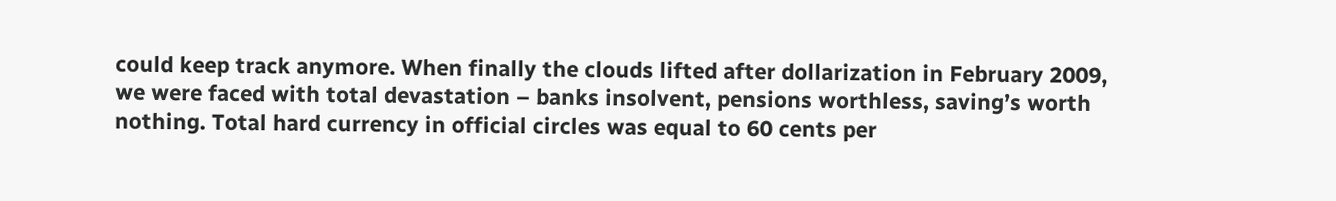could keep track anymore. When finally the clouds lifted after dollarization in February 2009, we were faced with total devastation – banks insolvent, pensions worthless, saving’s worth nothing. Total hard currency in official circles was equal to 60 cents per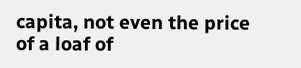capita, not even the price of a loaf of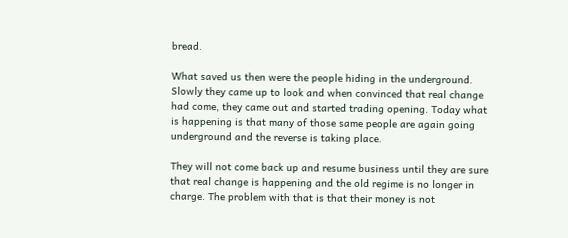bread.

What saved us then were the people hiding in the underground. Slowly they came up to look and when convinced that real change had come, they came out and started trading opening. Today what is happening is that many of those same people are again going underground and the reverse is taking place.

They will not come back up and resume business until they are sure that real change is happening and the old regime is no longer in charge. The problem with that is that their money is not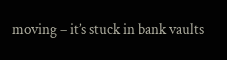moving – it’s stuck in bank vaults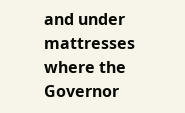and under mattresses where the Governor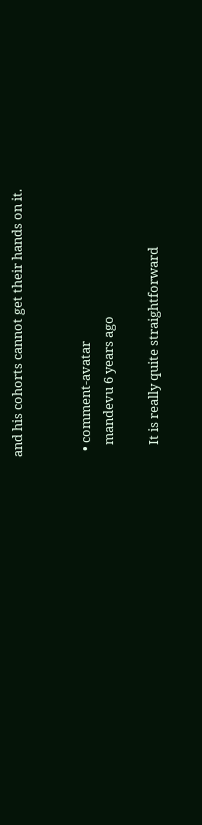and his cohorts cannot get their hands on it.


  • comment-avatar
    mandevu 6 years ago

    It is really quite straightforward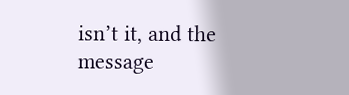isn’t it, and the message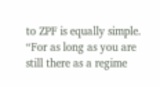to ZPF is equally simple. “For as long as you are still there as a regime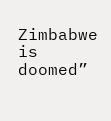Zimbabwe is doomed”